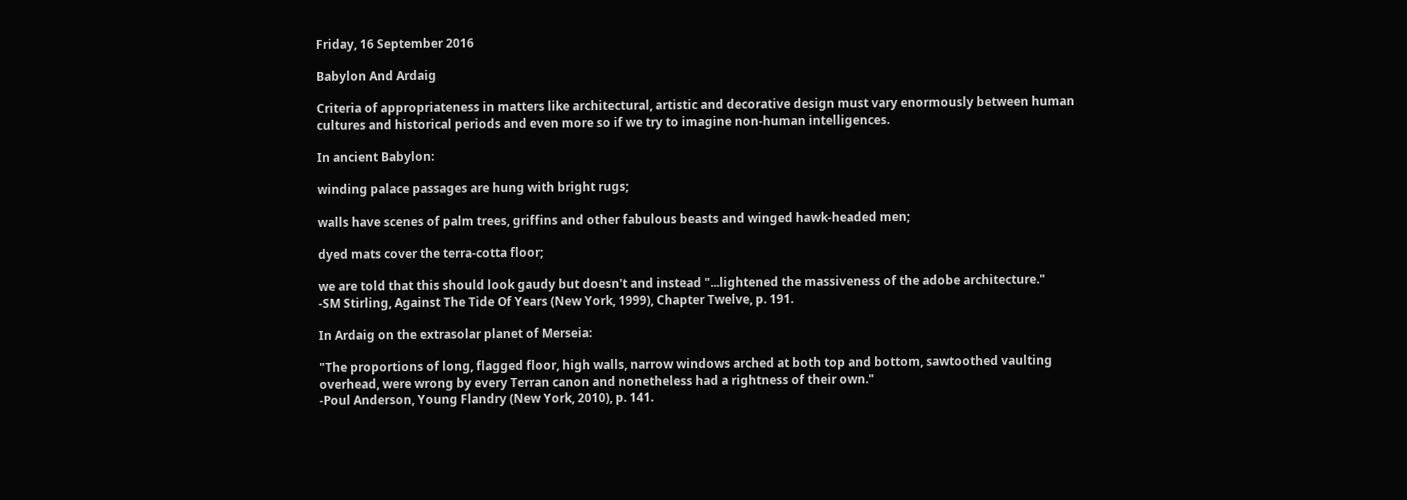Friday, 16 September 2016

Babylon And Ardaig

Criteria of appropriateness in matters like architectural, artistic and decorative design must vary enormously between human cultures and historical periods and even more so if we try to imagine non-human intelligences.

In ancient Babylon:

winding palace passages are hung with bright rugs;

walls have scenes of palm trees, griffins and other fabulous beasts and winged hawk-headed men;

dyed mats cover the terra-cotta floor;

we are told that this should look gaudy but doesn't and instead "...lightened the massiveness of the adobe architecture."
-SM Stirling, Against The Tide Of Years (New York, 1999), Chapter Twelve, p. 191.

In Ardaig on the extrasolar planet of Merseia:

"The proportions of long, flagged floor, high walls, narrow windows arched at both top and bottom, sawtoothed vaulting overhead, were wrong by every Terran canon and nonetheless had a rightness of their own."
-Poul Anderson, Young Flandry (New York, 2010), p. 141.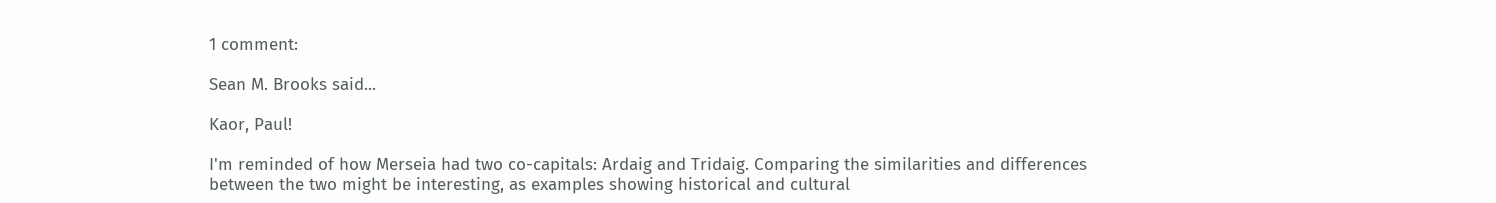1 comment:

Sean M. Brooks said...

Kaor, Paul!

I'm reminded of how Merseia had two co-capitals: Ardaig and Tridaig. Comparing the similarities and differences between the two might be interesting, as examples showing historical and cultural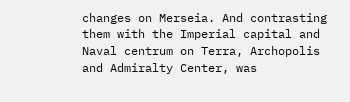changes on Merseia. And contrasting them with the Imperial capital and Naval centrum on Terra, Archopolis and Admiralty Center, was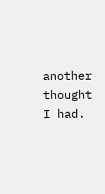another thought I had.